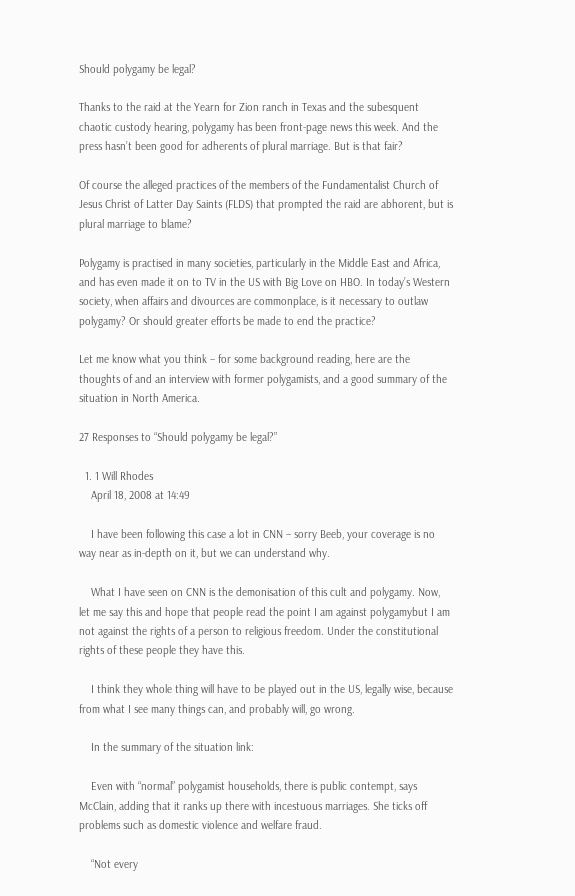Should polygamy be legal?

Thanks to the raid at the Yearn for Zion ranch in Texas and the subesquent chaotic custody hearing, polygamy has been front-page news this week. And the press hasn’t been good for adherents of plural marriage. But is that fair?

Of course the alleged practices of the members of the Fundamentalist Church of Jesus Christ of Latter Day Saints (FLDS) that prompted the raid are abhorent, but is plural marriage to blame?

Polygamy is practised in many societies, particularly in the Middle East and Africa, and has even made it on to TV in the US with Big Love on HBO. In today’s Western society, when affairs and divources are commonplace, is it necessary to outlaw polygamy? Or should greater efforts be made to end the practice?

Let me know what you think – for some background reading, here are the thoughts of and an interview with former polygamists, and a good summary of the situation in North America.

27 Responses to “Should polygamy be legal?”

  1. 1 Will Rhodes
    April 18, 2008 at 14:49

    I have been following this case a lot in CNN – sorry Beeb, your coverage is no way near as in-depth on it, but we can understand why.

    What I have seen on CNN is the demonisation of this cult and polygamy. Now, let me say this and hope that people read the point I am against polygamybut I am not against the rights of a person to religious freedom. Under the constitutional rights of these people they have this.

    I think they whole thing will have to be played out in the US, legally wise, because from what I see many things can, and probably will, go wrong.

    In the summary of the situation link:

    Even with “normal” polygamist households, there is public contempt, says McClain, adding that it ranks up there with incestuous marriages. She ticks off problems such as domestic violence and welfare fraud.

    “Not every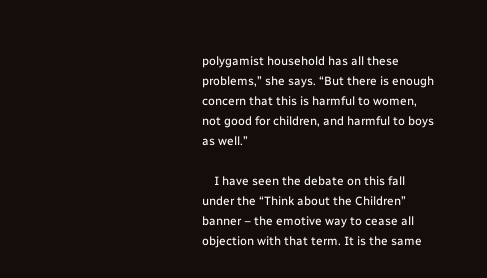polygamist household has all these problems,” she says. “But there is enough concern that this is harmful to women, not good for children, and harmful to boys as well.”

    I have seen the debate on this fall under the “Think about the Children” banner – the emotive way to cease all objection with that term. It is the same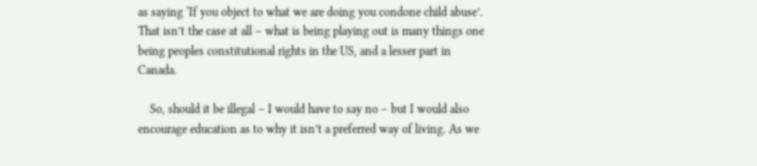as saying ‘If you object to what we are doing you condone child abuse’. That isn’t the case at all – what is being playing out is many things one being peoples constitutional rights in the US, and a lesser part in Canada.

    So, should it be illegal – I would have to say no – but I would also encourage education as to why it isn’t a preferred way of living. As we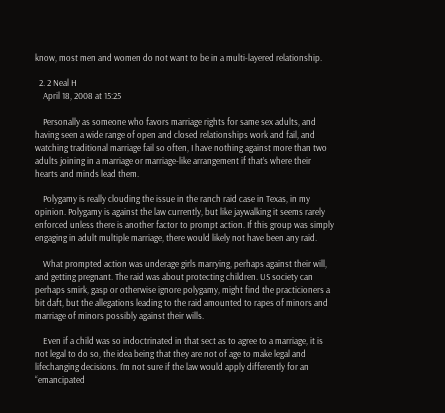know, most men and women do not want to be in a multi-layered relationship.

  2. 2 Neal H
    April 18, 2008 at 15:25

    Personally as someone who favors marriage rights for same sex adults, and having seen a wide range of open and closed relationships work and fail, and watching traditional marriage fail so often, I have nothing against more than two adults joining in a marriage or marriage-like arrangement if that’s where their hearts and minds lead them.

    Polygamy is really clouding the issue in the ranch raid case in Texas, in my opinion. Polygamy is against the law currently, but like jaywalking it seems rarely enforced unless there is another factor to prompt action. If this group was simply engaging in adult multiple marriage, there would likely not have been any raid.

    What prompted action was underage girls marrying, perhaps against their will, and getting pregnant. The raid was about protecting children. US society can perhaps smirk, gasp or otherwise ignore polygamy, might find the practicioners a bit daft, but the allegations leading to the raid amounted to rapes of minors and marriage of minors possibly against their wills.

    Even if a child was so indoctrinated in that sect as to agree to a marriage, it is not legal to do so, the idea being that they are not of age to make legal and lifechanging decisions. I’m not sure if the law would apply differently for an “emancipated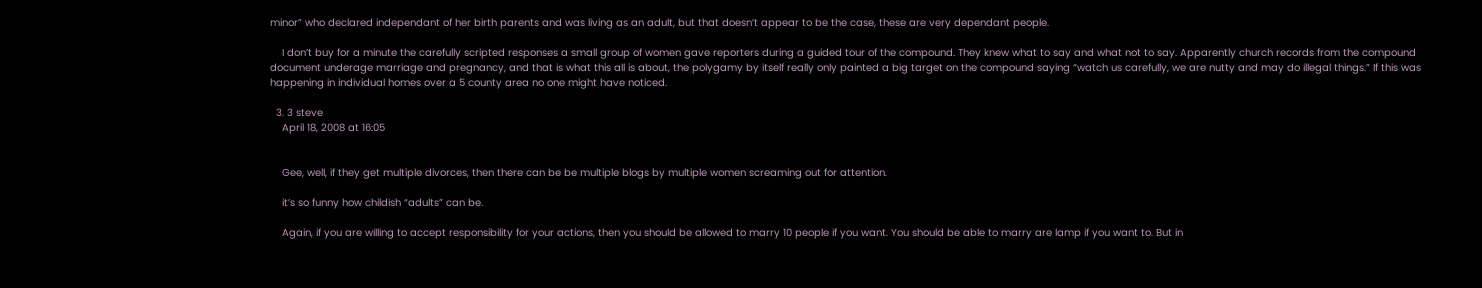minor” who declared independant of her birth parents and was living as an adult, but that doesn’t appear to be the case, these are very dependant people.

    I don’t buy for a minute the carefully scripted responses a small group of women gave reporters during a guided tour of the compound. They knew what to say and what not to say. Apparently church records from the compound document underage marriage and pregnancy, and that is what this all is about, the polygamy by itself really only painted a big target on the compound saying “watch us carefully, we are nutty and may do illegal things.” If this was happening in individual homes over a 5 county area no one might have noticed.

  3. 3 steve
    April 18, 2008 at 16:05


    Gee, well, if they get multiple divorces, then there can be be multiple blogs by multiple women screaming out for attention.

    it’s so funny how childish “adults” can be.

    Again, if you are willing to accept responsibility for your actions, then you should be allowed to marry 10 people if you want. You should be able to marry are lamp if you want to. But in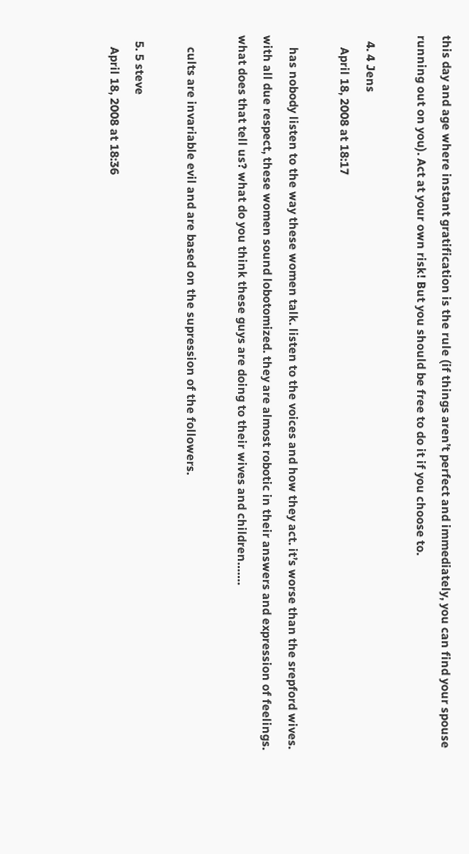this day and age where instant gratification is the rule (if things aren’t perfect and immediately, you can find your spouse running out on you). Act at your own risk! But you should be free to do it if you choose to.

  4. 4 Jens
    April 18, 2008 at 18:17

    has nobody listen to the way these women talk. listen to the voices and how they act. it’s worse than the srepford wives. with all due respect, these women sound lobotomized. they are almost robotic in their answers and expression of feelings. what does that tell us? what do you think these guys are doing to their wives and children…….

    cults are invariable evil and are based on the supression of the followers.

  5. 5 steve
    April 18, 2008 at 18:36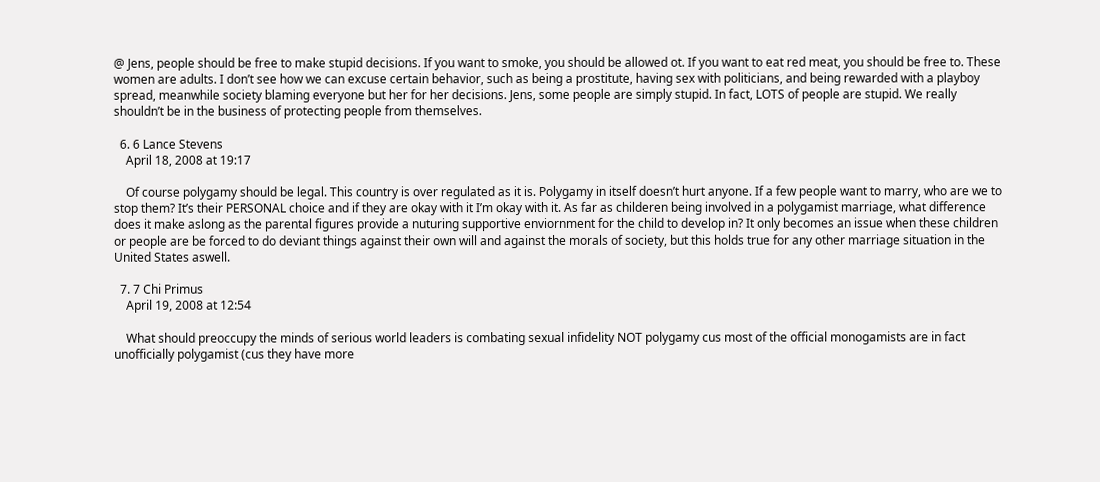@ Jens, people should be free to make stupid decisions. If you want to smoke, you should be allowed ot. If you want to eat red meat, you should be free to. These women are adults. I don’t see how we can excuse certain behavior, such as being a prostitute, having sex with politicians, and being rewarded with a playboy spread, meanwhile society blaming everyone but her for her decisions. Jens, some people are simply stupid. In fact, LOTS of people are stupid. We really shouldn’t be in the business of protecting people from themselves.

  6. 6 Lance Stevens
    April 18, 2008 at 19:17

    Of course polygamy should be legal. This country is over regulated as it is. Polygamy in itself doesn’t hurt anyone. If a few people want to marry, who are we to stop them? It’s their PERSONAL choice and if they are okay with it I’m okay with it. As far as childeren being involved in a polygamist marriage, what difference does it make aslong as the parental figures provide a nuturing supportive enviornment for the child to develop in? It only becomes an issue when these children or people are be forced to do deviant things against their own will and against the morals of society, but this holds true for any other marriage situation in the United States aswell.

  7. 7 Chi Primus
    April 19, 2008 at 12:54

    What should preoccupy the minds of serious world leaders is combating sexual infidelity NOT polygamy cus most of the official monogamists are in fact unofficially polygamist (cus they have more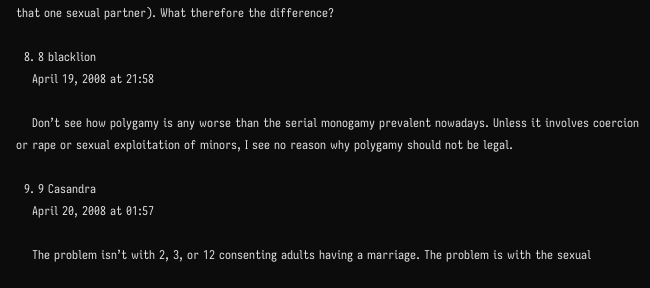that one sexual partner). What therefore the difference?

  8. 8 blacklion
    April 19, 2008 at 21:58

    Don’t see how polygamy is any worse than the serial monogamy prevalent nowadays. Unless it involves coercion or rape or sexual exploitation of minors, I see no reason why polygamy should not be legal.

  9. 9 Casandra
    April 20, 2008 at 01:57

    The problem isn’t with 2, 3, or 12 consenting adults having a marriage. The problem is with the sexual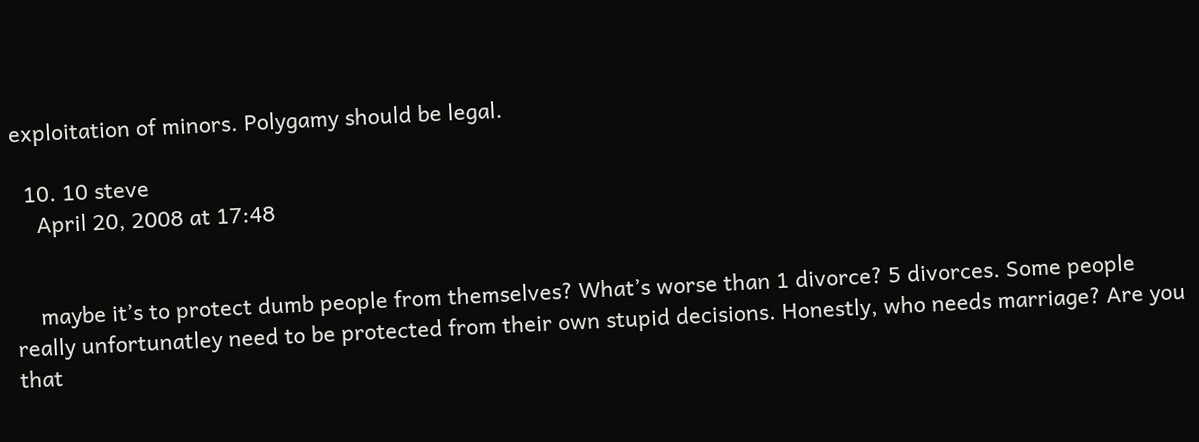exploitation of minors. Polygamy should be legal.

  10. 10 steve
    April 20, 2008 at 17:48


    maybe it’s to protect dumb people from themselves? What’s worse than 1 divorce? 5 divorces. Some people really unfortunatley need to be protected from their own stupid decisions. Honestly, who needs marriage? Are you that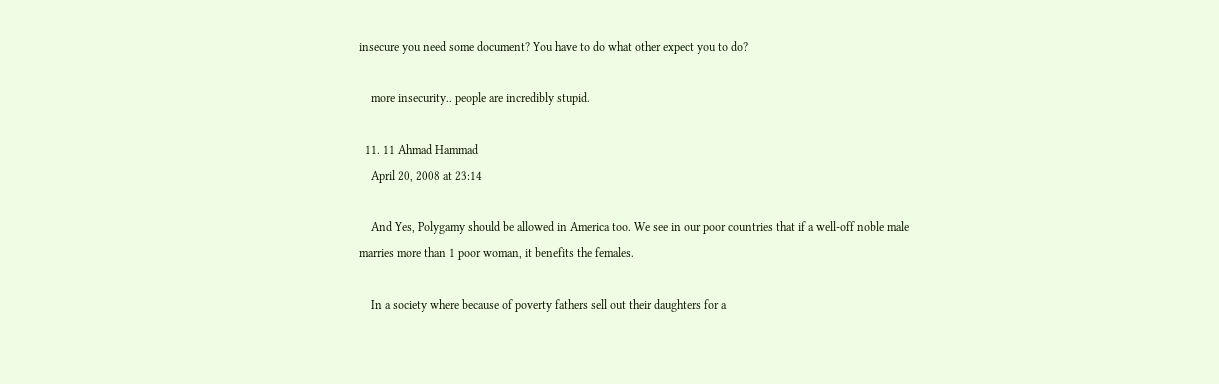insecure you need some document? You have to do what other expect you to do?

    more insecurity.. people are incredibly stupid.

  11. 11 Ahmad Hammad
    April 20, 2008 at 23:14

    And Yes, Polygamy should be allowed in America too. We see in our poor countries that if a well-off noble male marries more than 1 poor woman, it benefits the females.

    In a society where because of poverty fathers sell out their daughters for a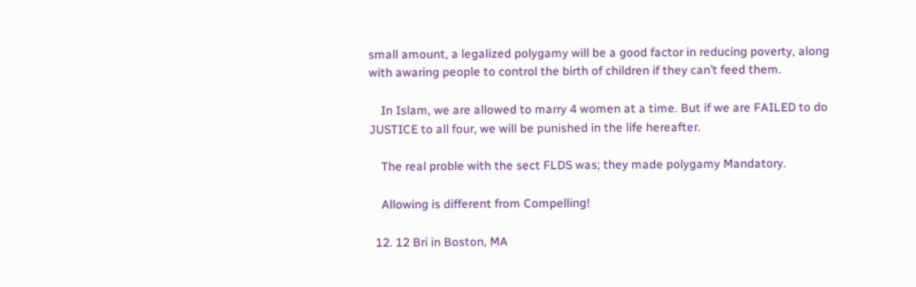small amount, a legalized polygamy will be a good factor in reducing poverty, along with awaring people to control the birth of children if they can’t feed them.

    In Islam, we are allowed to marry 4 women at a time. But if we are FAILED to do JUSTICE to all four, we will be punished in the life hereafter.

    The real proble with the sect FLDS was; they made polygamy Mandatory.

    Allowing is different from Compelling!

  12. 12 Bri in Boston, MA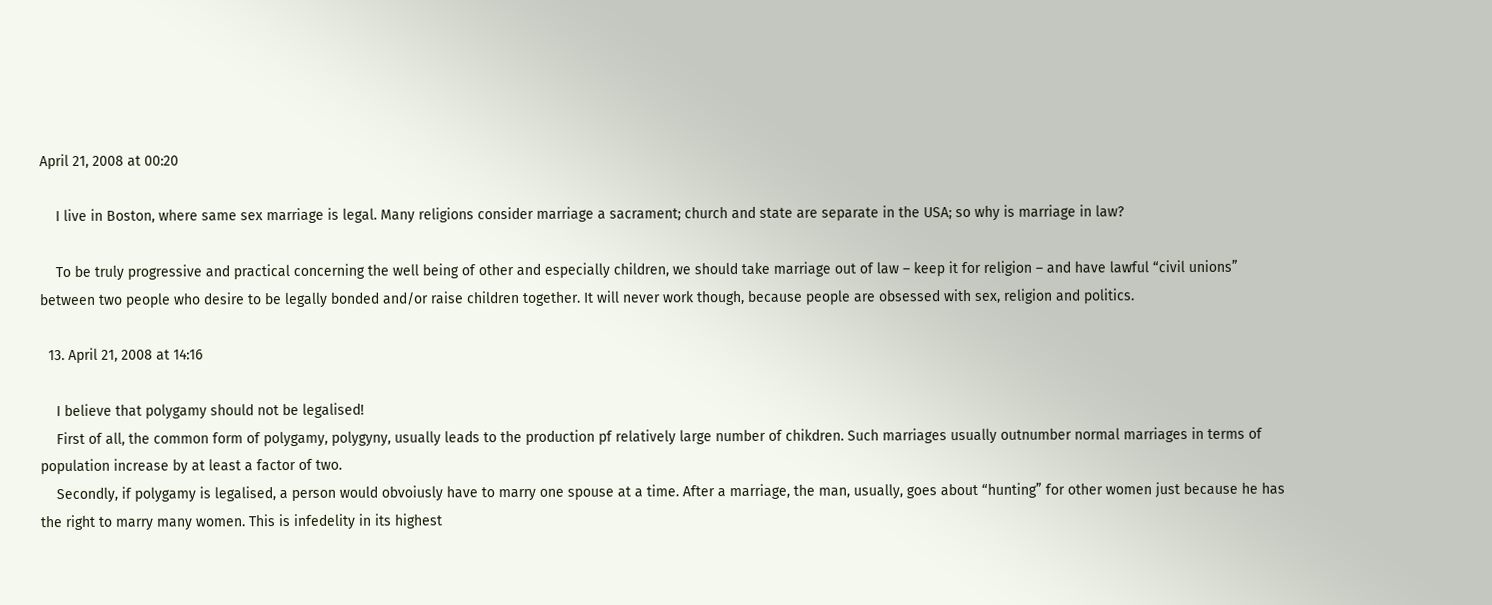April 21, 2008 at 00:20

    I live in Boston, where same sex marriage is legal. Many religions consider marriage a sacrament; church and state are separate in the USA; so why is marriage in law?

    To be truly progressive and practical concerning the well being of other and especially children, we should take marriage out of law – keep it for religion – and have lawful “civil unions” between two people who desire to be legally bonded and/or raise children together. It will never work though, because people are obsessed with sex, religion and politics.

  13. April 21, 2008 at 14:16

    I believe that polygamy should not be legalised!
    First of all, the common form of polygamy, polygyny, usually leads to the production pf relatively large number of chikdren. Such marriages usually outnumber normal marriages in terms of population increase by at least a factor of two.
    Secondly, if polygamy is legalised, a person would obvoiusly have to marry one spouse at a time. After a marriage, the man, usually, goes about “hunting” for other women just because he has the right to marry many women. This is infedelity in its highest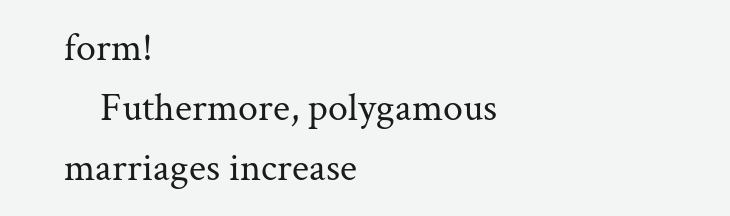form!
    Futhermore, polygamous marriages increase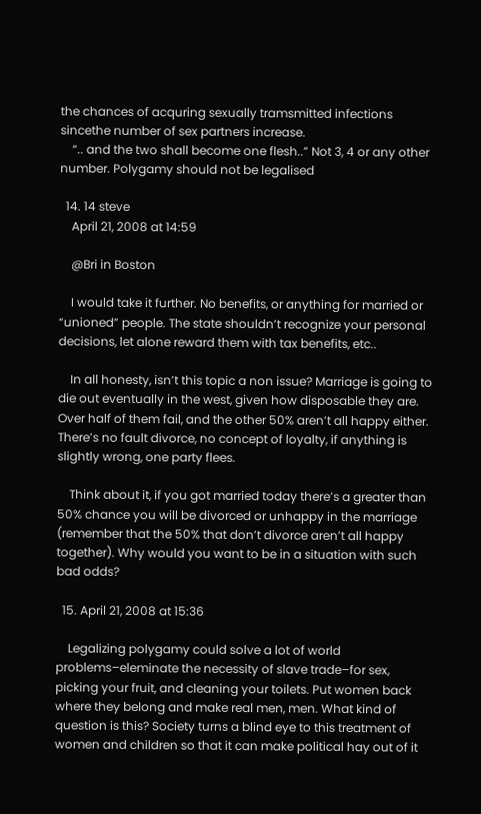the chances of acquring sexually tramsmitted infections sincethe number of sex partners increase.
    “.. and the two shall become one flesh..” Not 3, 4 or any other number. Polygamy should not be legalised

  14. 14 steve
    April 21, 2008 at 14:59

    @Bri in Boston

    I would take it further. No benefits, or anything for married or “unioned” people. The state shouldn’t recognize your personal decisions, let alone reward them with tax benefits, etc..

    In all honesty, isn’t this topic a non issue? Marriage is going to die out eventually in the west, given how disposable they are. Over half of them fail, and the other 50% aren’t all happy either. There’s no fault divorce, no concept of loyalty, if anything is slightly wrong, one party flees.

    Think about it, if you got married today there’s a greater than 50% chance you will be divorced or unhappy in the marriage (remember that the 50% that don’t divorce aren’t all happy together). Why would you want to be in a situation with such bad odds?

  15. April 21, 2008 at 15:36

    Legalizing polygamy could solve a lot of world problems–eleminate the necessity of slave trade–for sex, picking your fruit, and cleaning your toilets. Put women back where they belong and make real men, men. What kind of question is this? Society turns a blind eye to this treatment of women and children so that it can make political hay out of it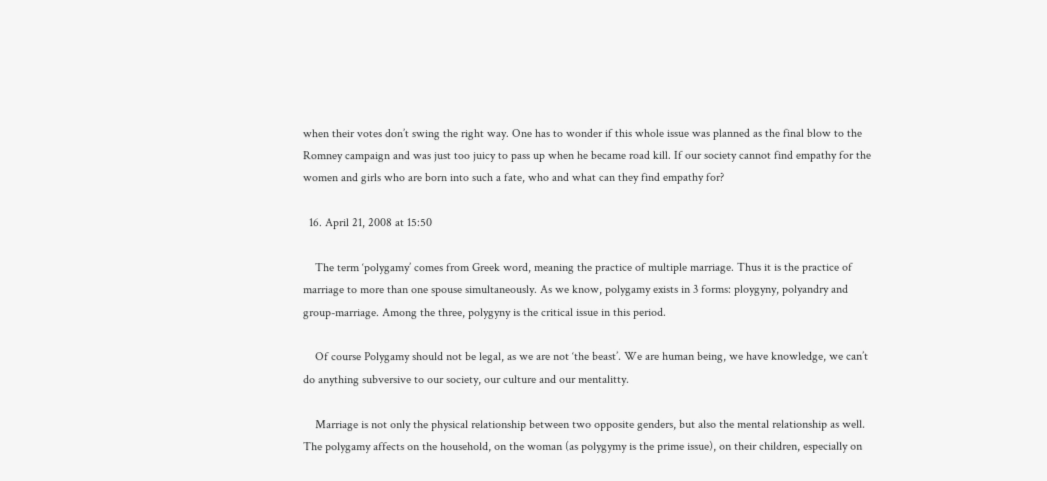when their votes don’t swing the right way. One has to wonder if this whole issue was planned as the final blow to the Romney campaign and was just too juicy to pass up when he became road kill. If our society cannot find empathy for the women and girls who are born into such a fate, who and what can they find empathy for?

  16. April 21, 2008 at 15:50

    The term ‘polygamy’ comes from Greek word, meaning the practice of multiple marriage. Thus it is the practice of marriage to more than one spouse simultaneously. As we know, polygamy exists in 3 forms: ploygyny, polyandry and group-marriage. Among the three, polygyny is the critical issue in this period.

    Of course Polygamy should not be legal, as we are not ‘the beast’. We are human being, we have knowledge, we can’t do anything subversive to our society, our culture and our mentalitty.

    Marriage is not only the physical relationship between two opposite genders, but also the mental relationship as well. The polygamy affects on the household, on the woman (as polygymy is the prime issue), on their children, especially on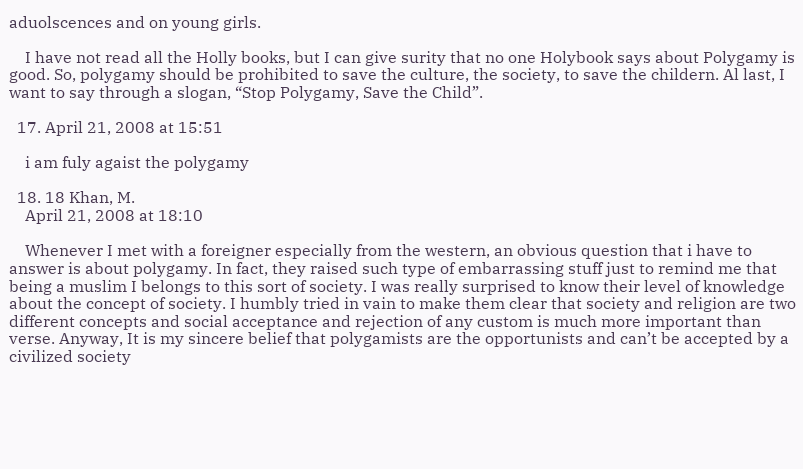aduolscences and on young girls.

    I have not read all the Holly books, but I can give surity that no one Holybook says about Polygamy is good. So, polygamy should be prohibited to save the culture, the society, to save the childern. Al last, I want to say through a slogan, “Stop Polygamy, Save the Child”.

  17. April 21, 2008 at 15:51

    i am fuly agaist the polygamy

  18. 18 Khan, M.
    April 21, 2008 at 18:10

    Whenever I met with a foreigner especially from the western, an obvious question that i have to answer is about polygamy. In fact, they raised such type of embarrassing stuff just to remind me that being a muslim I belongs to this sort of society. I was really surprised to know their level of knowledge about the concept of society. I humbly tried in vain to make them clear that society and religion are two different concepts and social acceptance and rejection of any custom is much more important than verse. Anyway, It is my sincere belief that polygamists are the opportunists and can’t be accepted by a civilized society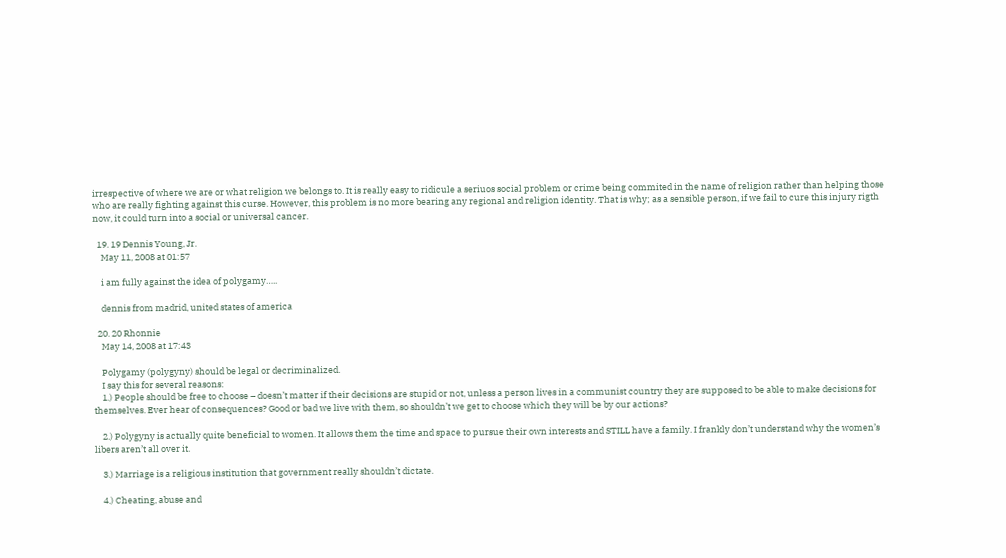irrespective of where we are or what religion we belongs to. It is really easy to ridicule a seriuos social problem or crime being commited in the name of religion rather than helping those who are really fighting against this curse. However, this problem is no more bearing any regional and religion identity. That is why; as a sensible person, if we fail to cure this injury rigth now, it could turn into a social or universal cancer.

  19. 19 Dennis Young, Jr.
    May 11, 2008 at 01:57

    i am fully against the idea of polygamy…..

    dennis from madrid, united states of america

  20. 20 Rhonnie
    May 14, 2008 at 17:43

    Polygamy (polygyny) should be legal or decriminalized.
    I say this for several reasons:
    1.) People should be free to choose – doesn’t matter if their decisions are stupid or not, unless a person lives in a communist country they are supposed to be able to make decisions for themselves. Ever hear of consequences? Good or bad we live with them, so shouldn’t we get to choose which they will be by our actions?

    2.) Polygyny is actually quite beneficial to women. It allows them the time and space to pursue their own interests and STILL have a family. I frankly don’t understand why the women’s libers aren’t all over it.

    3.) Marriage is a religious institution that government really shouldn’t dictate.

    4.) Cheating, abuse and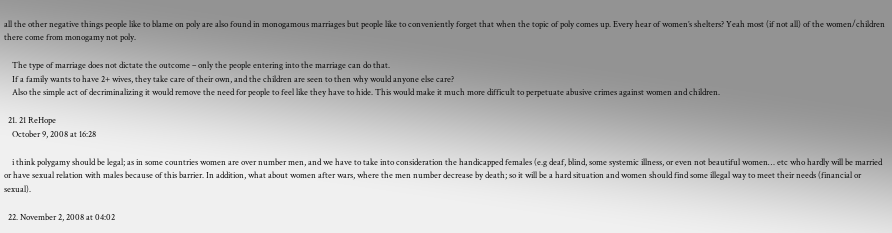all the other negative things people like to blame on poly are also found in monogamous marriages but people like to conveniently forget that when the topic of poly comes up. Every hear of women’s shelters? Yeah most (if not all) of the women/children there come from monogamy not poly.

    The type of marriage does not dictate the outcome – only the people entering into the marriage can do that.
    If a family wants to have 2+ wives, they take care of their own, and the children are seen to then why would anyone else care?
    Also the simple act of decriminalizing it would remove the need for people to feel like they have to hide. This would make it much more difficult to perpetuate abusive crimes against women and children.

  21. 21 ReHope
    October 9, 2008 at 16:28

    i think polygamy should be legal; as in some countries women are over number men, and we have to take into consideration the handicapped females (e.g deaf, blind, some systemic illness, or even not beautiful women… etc who hardly will be married or have sexual relation with males because of this barrier. In addition, what about women after wars, where the men number decrease by death; so it will be a hard situation and women should find some illegal way to meet their needs (financial or sexual).

  22. November 2, 2008 at 04:02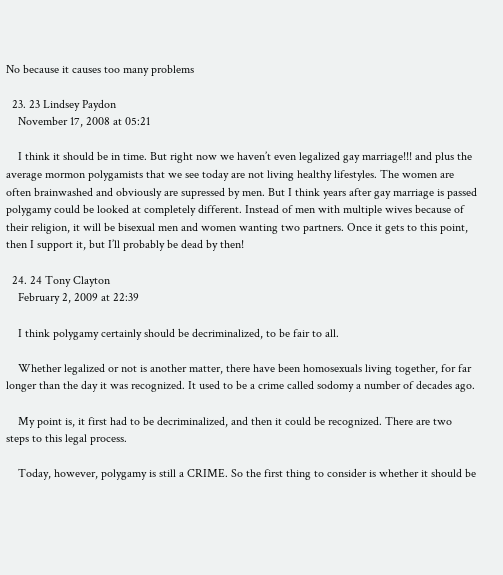No because it causes too many problems

  23. 23 Lindsey Paydon
    November 17, 2008 at 05:21

    I think it should be in time. But right now we haven’t even legalized gay marriage!!! and plus the average mormon polygamists that we see today are not living healthy lifestyles. The women are often brainwashed and obviously are supressed by men. But I think years after gay marriage is passed polygamy could be looked at completely different. Instead of men with multiple wives because of their religion, it will be bisexual men and women wanting two partners. Once it gets to this point, then I support it, but I’ll probably be dead by then!

  24. 24 Tony Clayton
    February 2, 2009 at 22:39

    I think polygamy certainly should be decriminalized, to be fair to all.

    Whether legalized or not is another matter, there have been homosexuals living together, for far longer than the day it was recognized. It used to be a crime called sodomy a number of decades ago.

    My point is, it first had to be decriminalized, and then it could be recognized. There are two steps to this legal process.

    Today, however, polygamy is still a CRIME. So the first thing to consider is whether it should be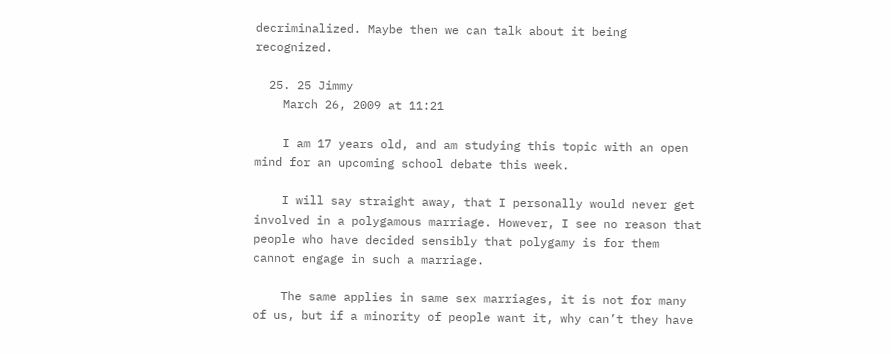decriminalized. Maybe then we can talk about it being recognized.

  25. 25 Jimmy
    March 26, 2009 at 11:21

    I am 17 years old, and am studying this topic with an open mind for an upcoming school debate this week.

    I will say straight away, that I personally would never get involved in a polygamous marriage. However, I see no reason that people who have decided sensibly that polygamy is for them cannot engage in such a marriage.

    The same applies in same sex marriages, it is not for many of us, but if a minority of people want it, why can’t they have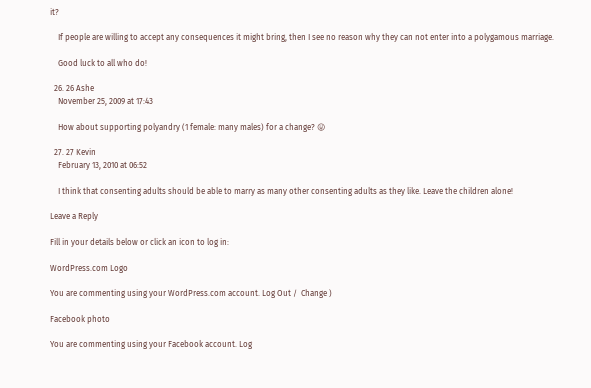it?

    If people are willing to accept any consequences it might bring, then I see no reason why they can not enter into a polygamous marriage.

    Good luck to all who do!

  26. 26 Ashe
    November 25, 2009 at 17:43

    How about supporting polyandry (1 female: many males) for a change? 😛

  27. 27 Kevin
    February 13, 2010 at 06:52

    I think that consenting adults should be able to marry as many other consenting adults as they like. Leave the children alone!

Leave a Reply

Fill in your details below or click an icon to log in:

WordPress.com Logo

You are commenting using your WordPress.com account. Log Out /  Change )

Facebook photo

You are commenting using your Facebook account. Log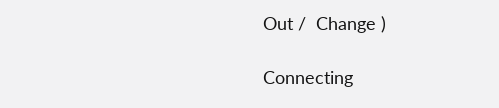Out /  Change )

Connecting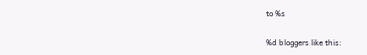to %s

%d bloggers like this: